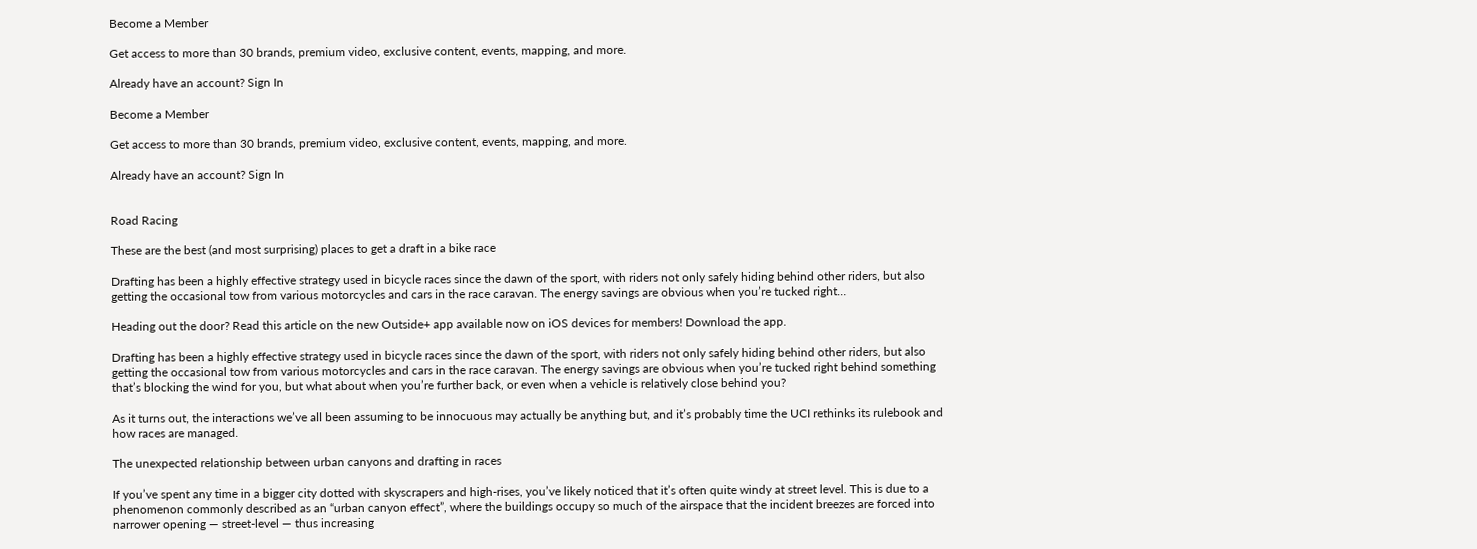Become a Member

Get access to more than 30 brands, premium video, exclusive content, events, mapping, and more.

Already have an account? Sign In

Become a Member

Get access to more than 30 brands, premium video, exclusive content, events, mapping, and more.

Already have an account? Sign In


Road Racing

These are the best (and most surprising) places to get a draft in a bike race

Drafting has been a highly effective strategy used in bicycle races since the dawn of the sport, with riders not only safely hiding behind other riders, but also getting the occasional tow from various motorcycles and cars in the race caravan. The energy savings are obvious when you’re tucked right…

Heading out the door? Read this article on the new Outside+ app available now on iOS devices for members! Download the app.

Drafting has been a highly effective strategy used in bicycle races since the dawn of the sport, with riders not only safely hiding behind other riders, but also getting the occasional tow from various motorcycles and cars in the race caravan. The energy savings are obvious when you’re tucked right behind something that’s blocking the wind for you, but what about when you’re further back, or even when a vehicle is relatively close behind you?

As it turns out, the interactions we’ve all been assuming to be innocuous may actually be anything but, and it’s probably time the UCI rethinks its rulebook and how races are managed.

The unexpected relationship between urban canyons and drafting in races

If you’ve spent any time in a bigger city dotted with skyscrapers and high-rises, you’ve likely noticed that it’s often quite windy at street level. This is due to a phenomenon commonly described as an “urban canyon effect”, where the buildings occupy so much of the airspace that the incident breezes are forced into narrower opening — street-level — thus increasing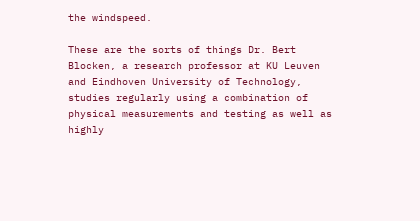the windspeed.

These are the sorts of things Dr. Bert Blocken, a research professor at KU Leuven and Eindhoven University of Technology, studies regularly using a combination of physical measurements and testing as well as highly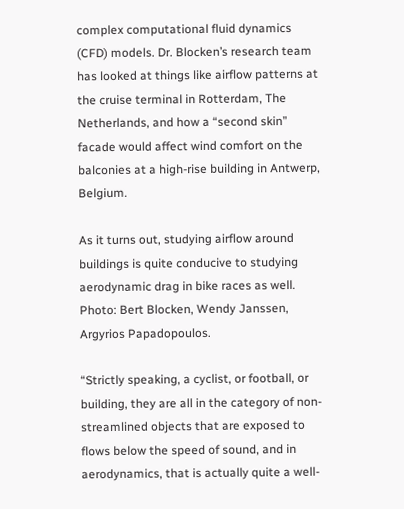complex computational fluid dynamics (CFD) models. Dr. Blocken’s research team has looked at things like airflow patterns at the cruise terminal in Rotterdam, The Netherlands, and how a “second skin” facade would affect wind comfort on the balconies at a high-rise building in Antwerp, Belgium.

As it turns out, studying airflow around buildings is quite conducive to studying aerodynamic drag in bike races as well. Photo: Bert Blocken, Wendy Janssen, Argyrios Papadopoulos.

“Strictly speaking, a cyclist, or football, or building, they are all in the category of non-streamlined objects that are exposed to flows below the speed of sound, and in aerodynamics, that is actually quite a well-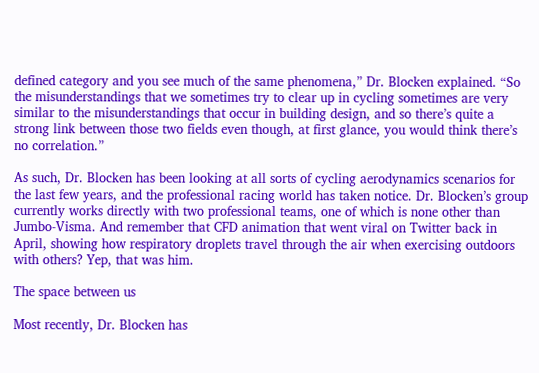defined category and you see much of the same phenomena,” Dr. Blocken explained. “So the misunderstandings that we sometimes try to clear up in cycling sometimes are very similar to the misunderstandings that occur in building design, and so there’s quite a strong link between those two fields even though, at first glance, you would think there’s no correlation.”

As such, Dr. Blocken has been looking at all sorts of cycling aerodynamics scenarios for the last few years, and the professional racing world has taken notice. Dr. Blocken’s group currently works directly with two professional teams, one of which is none other than Jumbo-Visma. And remember that CFD animation that went viral on Twitter back in April, showing how respiratory droplets travel through the air when exercising outdoors with others? Yep, that was him.

The space between us

Most recently, Dr. Blocken has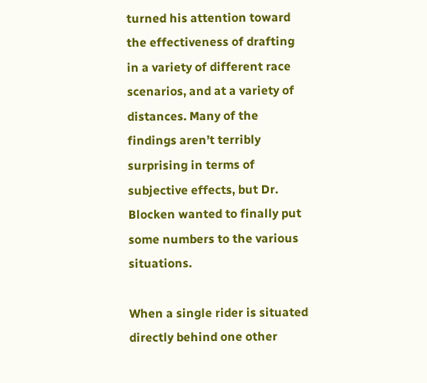turned his attention toward the effectiveness of drafting in a variety of different race scenarios, and at a variety of distances. Many of the findings aren’t terribly surprising in terms of subjective effects, but Dr. Blocken wanted to finally put some numbers to the various situations.

When a single rider is situated directly behind one other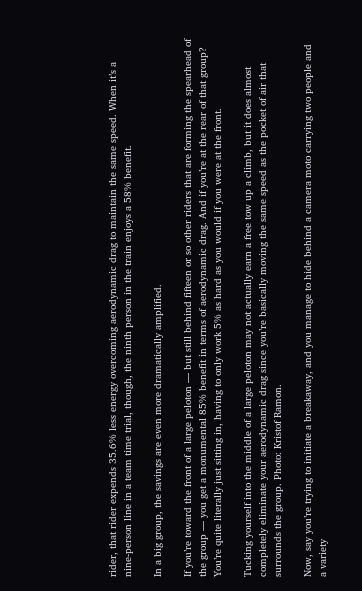rider, that rider expends 35.6% less energy overcoming aerodynamic drag to maintain the same speed. When it’s a nine-person line in a team time trial, though, the ninth person in the train enjoys a 58% benefit.

In a big group, the savings are even more dramatically amplified.

If you’re toward the front of a large peloton — but still behind fifteen or so other riders that are forming the spearhead of the group — you get a monumental 85% benefit in terms of aerodynamic drag. And if you’re at the rear of that group? You’re quite literally just sitting in, having to only work 5% as hard as you would if you were at the front.

Tucking yourself into the middle of a large peloton may not actually earn a free tow up a climb, but it does almost completely eliminate your aerodynamic drag since you’re basically moving the same speed as the pocket of air that surrounds the group. Photo: Kristof Ramon.

Now, say you’re trying to initiate a breakaway, and you manage to hide behind a camera moto carrying two people and a variety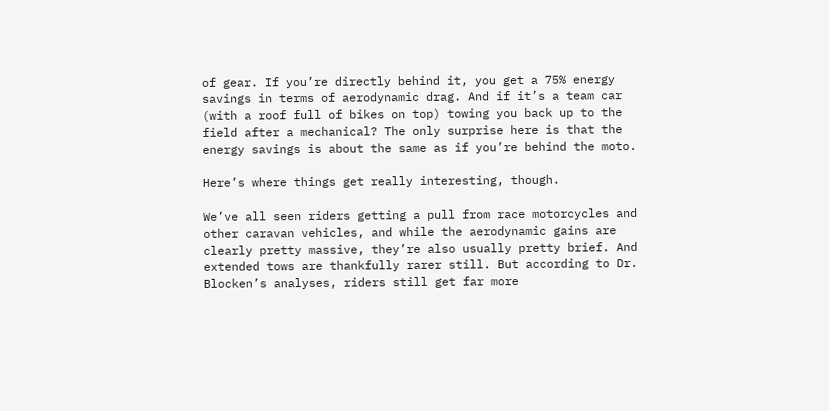of gear. If you’re directly behind it, you get a 75% energy savings in terms of aerodynamic drag. And if it’s a team car (with a roof full of bikes on top) towing you back up to the field after a mechanical? The only surprise here is that the energy savings is about the same as if you’re behind the moto.

Here’s where things get really interesting, though.

We’ve all seen riders getting a pull from race motorcycles and other caravan vehicles, and while the aerodynamic gains are clearly pretty massive, they’re also usually pretty brief. And extended tows are thankfully rarer still. But according to Dr. Blocken’s analyses, riders still get far more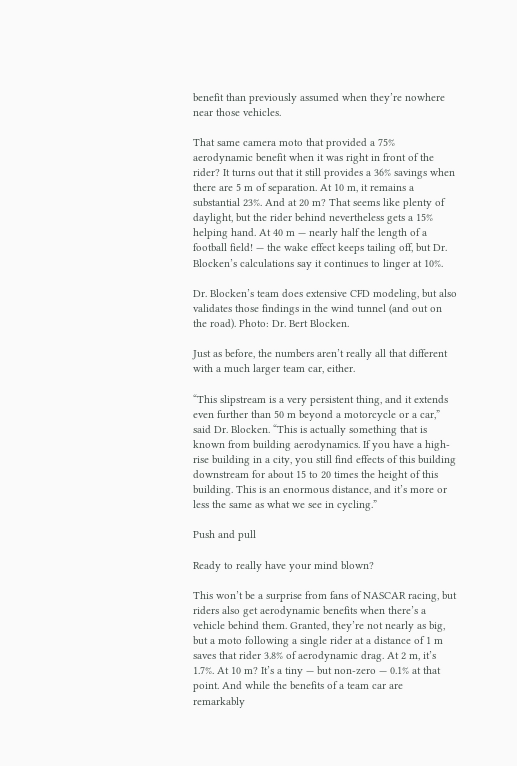benefit than previously assumed when they’re nowhere near those vehicles.

That same camera moto that provided a 75% aerodynamic benefit when it was right in front of the rider? It turns out that it still provides a 36% savings when there are 5 m of separation. At 10 m, it remains a substantial 23%. And at 20 m? That seems like plenty of daylight, but the rider behind nevertheless gets a 15% helping hand. At 40 m — nearly half the length of a football field! — the wake effect keeps tailing off, but Dr. Blocken’s calculations say it continues to linger at 10%.

Dr. Blocken’s team does extensive CFD modeling, but also validates those findings in the wind tunnel (and out on the road). Photo: Dr. Bert Blocken.

Just as before, the numbers aren’t really all that different with a much larger team car, either.

“This slipstream is a very persistent thing, and it extends even further than 50 m beyond a motorcycle or a car,” said Dr. Blocken. “This is actually something that is known from building aerodynamics. If you have a high-rise building in a city, you still find effects of this building downstream for about 15 to 20 times the height of this building. This is an enormous distance, and it’s more or less the same as what we see in cycling.”

Push and pull

Ready to really have your mind blown?

This won’t be a surprise from fans of NASCAR racing, but riders also get aerodynamic benefits when there’s a vehicle behind them. Granted, they’re not nearly as big, but a moto following a single rider at a distance of 1 m saves that rider 3.8% of aerodynamic drag. At 2 m, it’s 1.7%. At 10 m? It’s a tiny — but non-zero — 0.1% at that point. And while the benefits of a team car are remarkably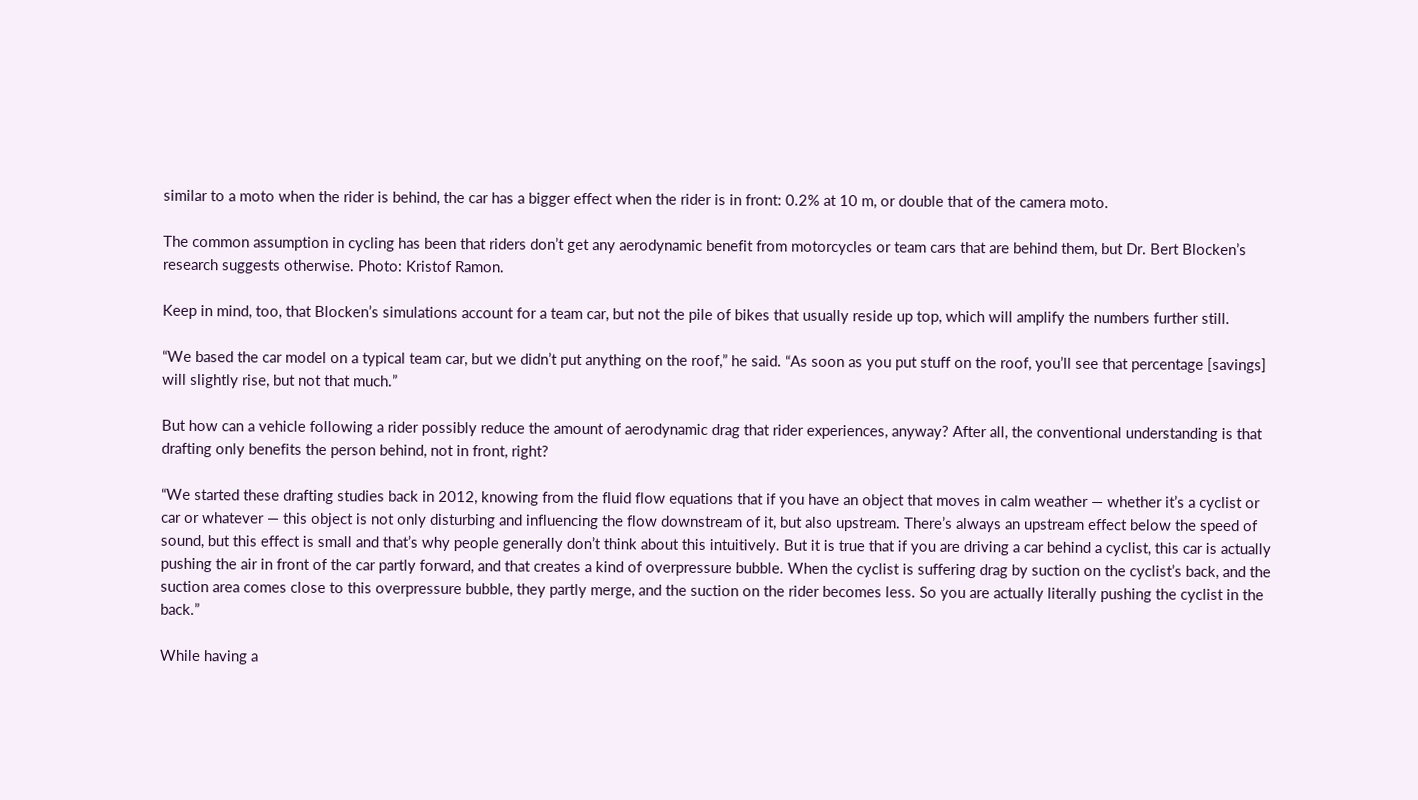similar to a moto when the rider is behind, the car has a bigger effect when the rider is in front: 0.2% at 10 m, or double that of the camera moto.

The common assumption in cycling has been that riders don’t get any aerodynamic benefit from motorcycles or team cars that are behind them, but Dr. Bert Blocken’s research suggests otherwise. Photo: Kristof Ramon.

Keep in mind, too, that Blocken’s simulations account for a team car, but not the pile of bikes that usually reside up top, which will amplify the numbers further still.

“We based the car model on a typical team car, but we didn’t put anything on the roof,” he said. “As soon as you put stuff on the roof, you’ll see that percentage [savings] will slightly rise, but not that much.”

But how can a vehicle following a rider possibly reduce the amount of aerodynamic drag that rider experiences, anyway? After all, the conventional understanding is that drafting only benefits the person behind, not in front, right?

“We started these drafting studies back in 2012, knowing from the fluid flow equations that if you have an object that moves in calm weather — whether it’s a cyclist or car or whatever — this object is not only disturbing and influencing the flow downstream of it, but also upstream. There’s always an upstream effect below the speed of sound, but this effect is small and that’s why people generally don’t think about this intuitively. But it is true that if you are driving a car behind a cyclist, this car is actually pushing the air in front of the car partly forward, and that creates a kind of overpressure bubble. When the cyclist is suffering drag by suction on the cyclist’s back, and the suction area comes close to this overpressure bubble, they partly merge, and the suction on the rider becomes less. So you are actually literally pushing the cyclist in the back.”

While having a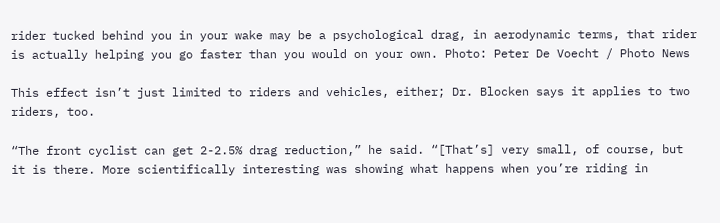rider tucked behind you in your wake may be a psychological drag, in aerodynamic terms, that rider is actually helping you go faster than you would on your own. Photo: Peter De Voecht / Photo News

This effect isn’t just limited to riders and vehicles, either; Dr. Blocken says it applies to two riders, too.

“The front cyclist can get 2-2.5% drag reduction,” he said. “[That’s] very small, of course, but it is there. More scientifically interesting was showing what happens when you’re riding in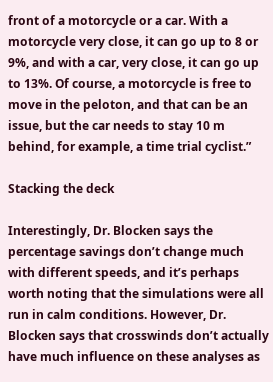front of a motorcycle or a car. With a motorcycle very close, it can go up to 8 or 9%, and with a car, very close, it can go up to 13%. Of course, a motorcycle is free to move in the peloton, and that can be an issue, but the car needs to stay 10 m behind, for example, a time trial cyclist.”

Stacking the deck

Interestingly, Dr. Blocken says the percentage savings don’t change much with different speeds, and it’s perhaps worth noting that the simulations were all run in calm conditions. However, Dr. Blocken says that crosswinds don’t actually have much influence on these analyses as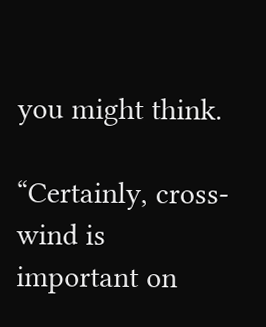you might think.

“Certainly, cross-wind is important on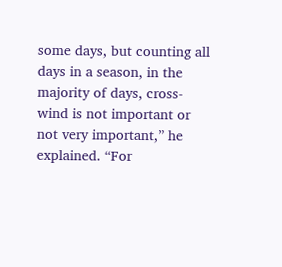some days, but counting all days in a season, in the majority of days, cross-wind is not important or not very important,” he explained. “For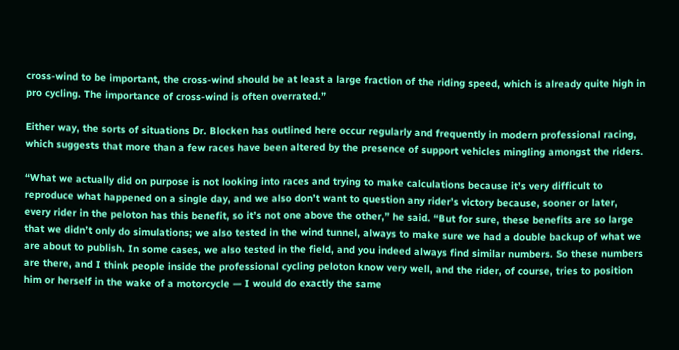cross-wind to be important, the cross-wind should be at least a large fraction of the riding speed, which is already quite high in pro cycling. The importance of cross-wind is often overrated.”

Either way, the sorts of situations Dr. Blocken has outlined here occur regularly and frequently in modern professional racing, which suggests that more than a few races have been altered by the presence of support vehicles mingling amongst the riders.

“What we actually did on purpose is not looking into races and trying to make calculations because it’s very difficult to reproduce what happened on a single day, and we also don’t want to question any rider’s victory because, sooner or later, every rider in the peloton has this benefit, so it’s not one above the other,” he said. “But for sure, these benefits are so large that we didn’t only do simulations; we also tested in the wind tunnel, always to make sure we had a double backup of what we are about to publish. In some cases, we also tested in the field, and you indeed always find similar numbers. So these numbers are there, and I think people inside the professional cycling peloton know very well, and the rider, of course, tries to position him or herself in the wake of a motorcycle — I would do exactly the same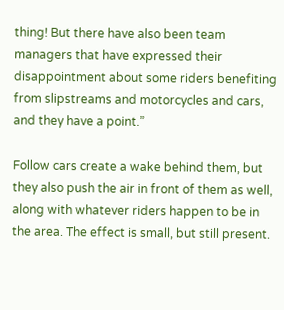thing! But there have also been team managers that have expressed their disappointment about some riders benefiting from slipstreams and motorcycles and cars, and they have a point.”

Follow cars create a wake behind them, but they also push the air in front of them as well, along with whatever riders happen to be in the area. The effect is small, but still present.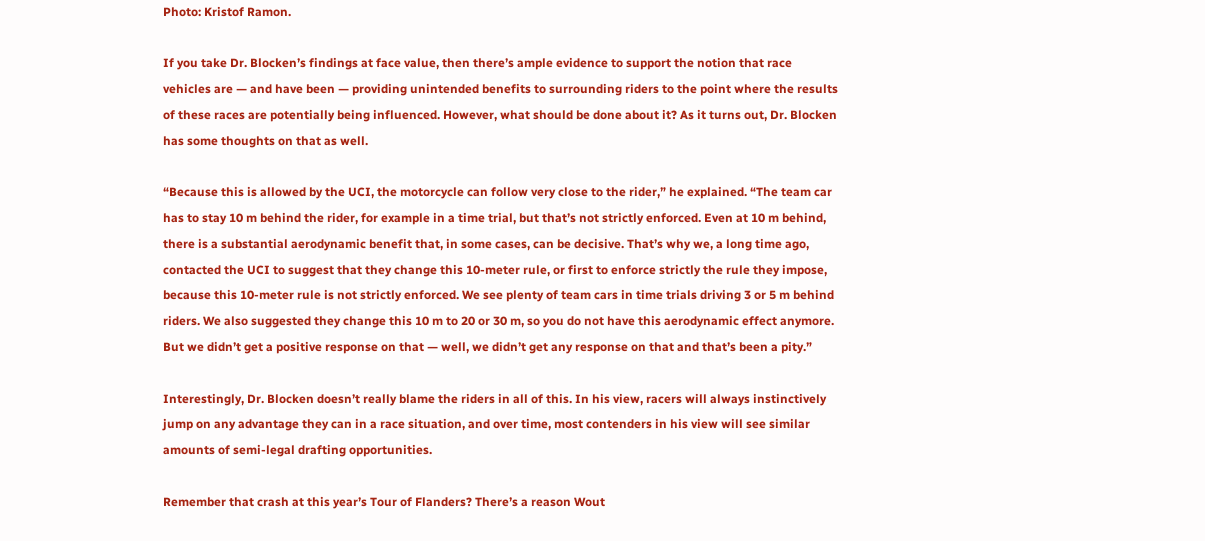Photo: Kristof Ramon.

If you take Dr. Blocken’s findings at face value, then there’s ample evidence to support the notion that race vehicles are — and have been — providing unintended benefits to surrounding riders to the point where the results of these races are potentially being influenced. However, what should be done about it? As it turns out, Dr. Blocken has some thoughts on that as well.

“Because this is allowed by the UCI, the motorcycle can follow very close to the rider,” he explained. “The team car has to stay 10 m behind the rider, for example in a time trial, but that’s not strictly enforced. Even at 10 m behind, there is a substantial aerodynamic benefit that, in some cases, can be decisive. That’s why we, a long time ago, contacted the UCI to suggest that they change this 10-meter rule, or first to enforce strictly the rule they impose, because this 10-meter rule is not strictly enforced. We see plenty of team cars in time trials driving 3 or 5 m behind riders. We also suggested they change this 10 m to 20 or 30 m, so you do not have this aerodynamic effect anymore. But we didn’t get a positive response on that — well, we didn’t get any response on that and that’s been a pity.”

Interestingly, Dr. Blocken doesn’t really blame the riders in all of this. In his view, racers will always instinctively jump on any advantage they can in a race situation, and over time, most contenders in his view will see similar amounts of semi-legal drafting opportunities.

Remember that crash at this year’s Tour of Flanders? There’s a reason Wout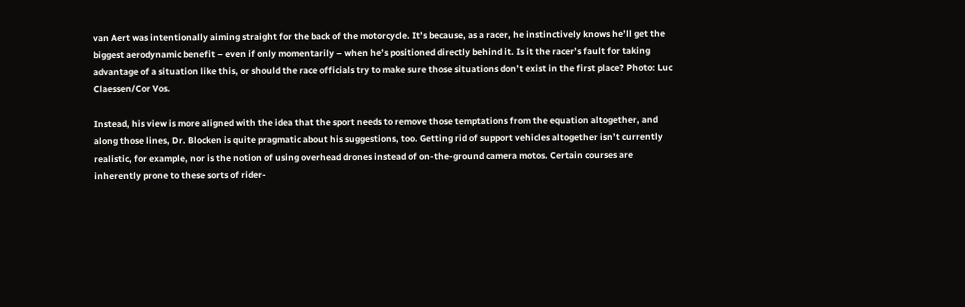van Aert was intentionally aiming straight for the back of the motorcycle. It’s because, as a racer, he instinctively knows he’ll get the biggest aerodynamic benefit – even if only momentarily – when he’s positioned directly behind it. Is it the racer’s fault for taking advantage of a situation like this, or should the race officials try to make sure those situations don’t exist in the first place? Photo: Luc Claessen/Cor Vos.

Instead, his view is more aligned with the idea that the sport needs to remove those temptations from the equation altogether, and along those lines, Dr. Blocken is quite pragmatic about his suggestions, too. Getting rid of support vehicles altogether isn’t currently realistic, for example, nor is the notion of using overhead drones instead of on-the-ground camera motos. Certain courses are inherently prone to these sorts of rider-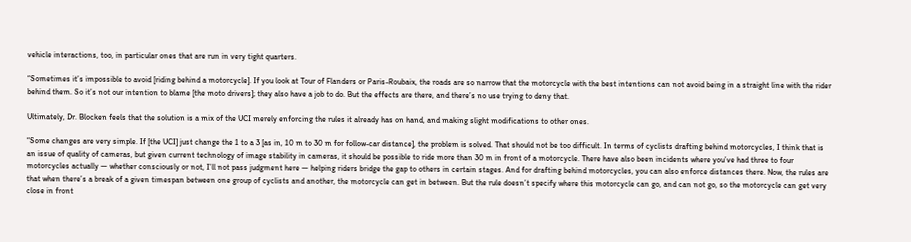vehicle interactions, too, in particular ones that are run in very tight quarters.

“Sometimes it’s impossible to avoid [riding behind a motorcycle]. If you look at Tour of Flanders or Paris-Roubaix, the roads are so narrow that the motorcycle with the best intentions can not avoid being in a straight line with the rider behind them. So it’s not our intention to blame [the moto drivers]; they also have a job to do. But the effects are there, and there’s no use trying to deny that.

Ultimately, Dr. Blocken feels that the solution is a mix of the UCI merely enforcing the rules it already has on hand, and making slight modifications to other ones.

“Some changes are very simple. If [the UCI] just change the 1 to a 3 [as in, 10 m to 30 m for follow-car distance], the problem is solved. That should not be too difficult. In terms of cyclists drafting behind motorcycles, I think that is an issue of quality of cameras, but given current technology of image stability in cameras, it should be possible to ride more than 30 m in front of a motorcycle. There have also been incidents where you’ve had three to four motorcycles actually — whether consciously or not, I’ll not pass judgment here — helping riders bridge the gap to others in certain stages. And for drafting behind motorcycles, you can also enforce distances there. Now, the rules are that when there’s a break of a given timespan between one group of cyclists and another, the motorcycle can get in between. But the rule doesn’t specify where this motorcycle can go, and can not go, so the motorcycle can get very close in front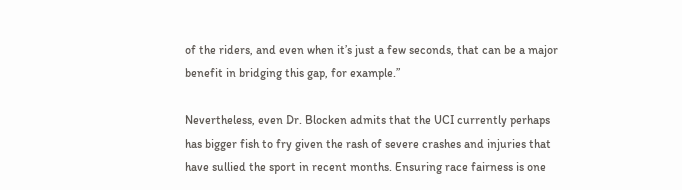of the riders, and even when it’s just a few seconds, that can be a major benefit in bridging this gap, for example.”

Nevertheless, even Dr. Blocken admits that the UCI currently perhaps has bigger fish to fry given the rash of severe crashes and injuries that have sullied the sport in recent months. Ensuring race fairness is one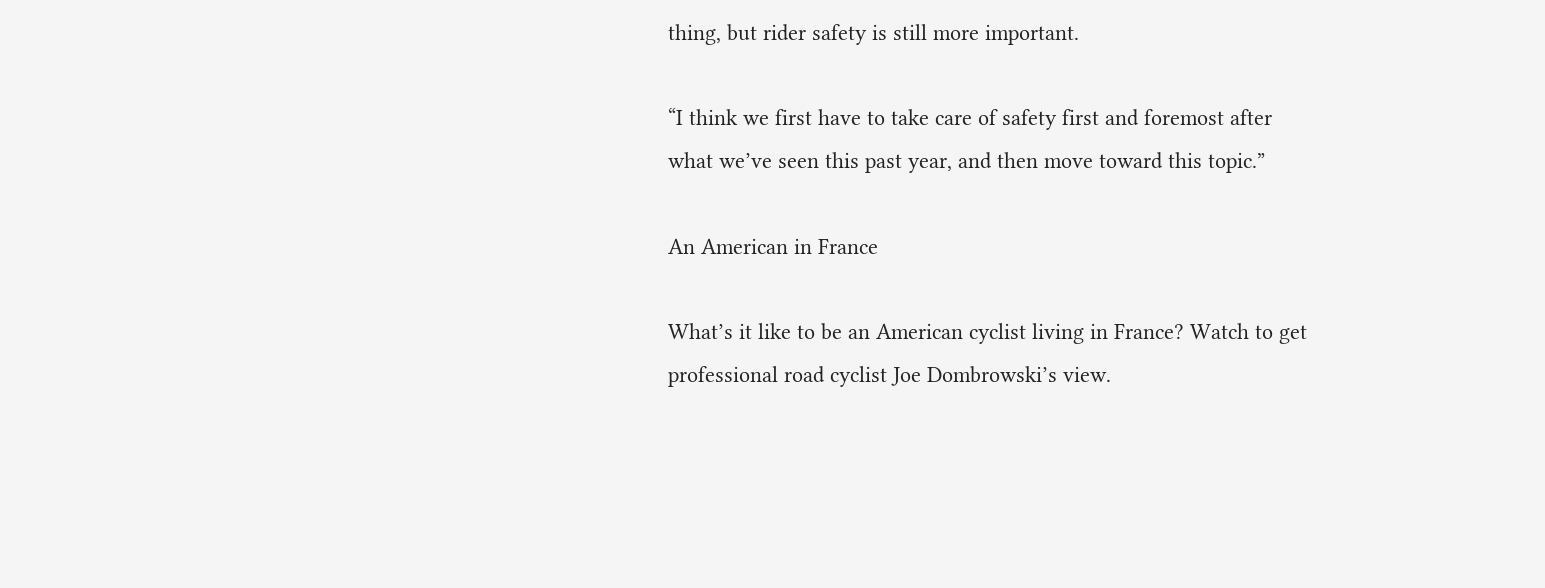thing, but rider safety is still more important.

“I think we first have to take care of safety first and foremost after what we’ve seen this past year, and then move toward this topic.”

An American in France

What’s it like to be an American cyclist living in France? Watch to get professional road cyclist Joe Dombrowski’s view.